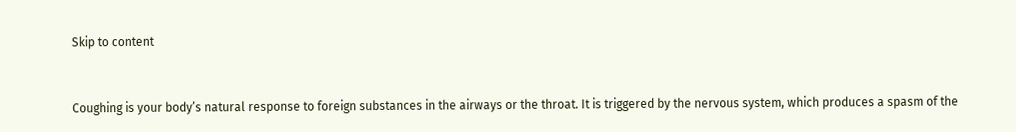Skip to content


Coughing is your body’s natural response to foreign substances in the airways or the throat. It is triggered by the nervous system, which produces a spasm of the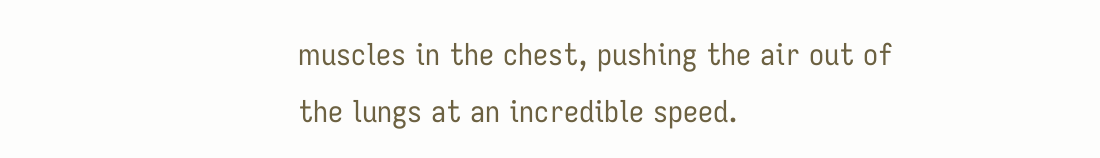muscles in the chest, pushing the air out of the lungs at an incredible speed.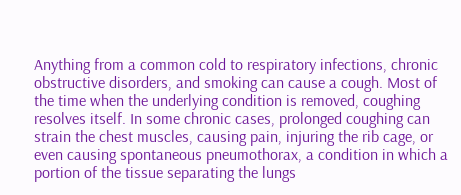Anything from a common cold to respiratory infections, chronic obstructive disorders, and smoking can cause a cough. Most of the time when the underlying condition is removed, coughing resolves itself. In some chronic cases, prolonged coughing can strain the chest muscles, causing pain, injuring the rib cage, or even causing spontaneous pneumothorax, a condition in which a portion of the tissue separating the lungs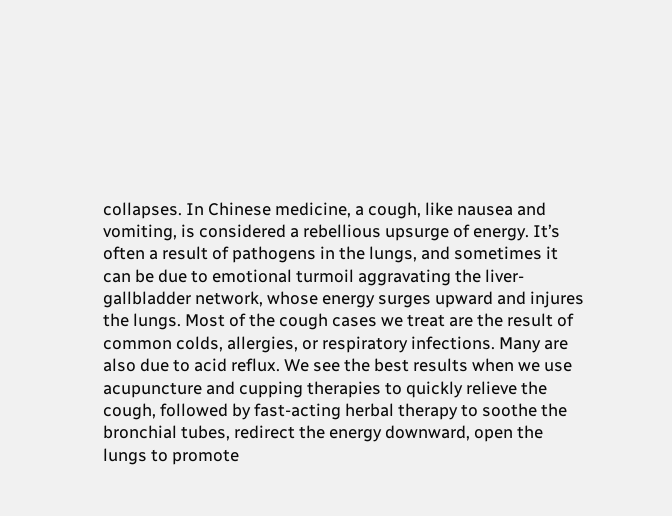collapses. In Chinese medicine, a cough, like nausea and vomiting, is considered a rebellious upsurge of energy. It’s often a result of pathogens in the lungs, and sometimes it can be due to emotional turmoil aggravating the liver-gallbladder network, whose energy surges upward and injures the lungs. Most of the cough cases we treat are the result of common colds, allergies, or respiratory infections. Many are also due to acid reflux. We see the best results when we use acupuncture and cupping therapies to quickly relieve the cough, followed by fast-acting herbal therapy to soothe the bronchial tubes, redirect the energy downward, open the lungs to promote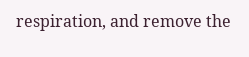respiration, and remove the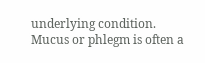underlying condition. Mucus or phlegm is often a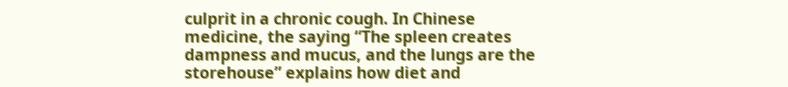culprit in a chronic cough. In Chinese medicine, the saying “The spleen creates dampness and mucus, and the lungs are the storehouse” explains how diet and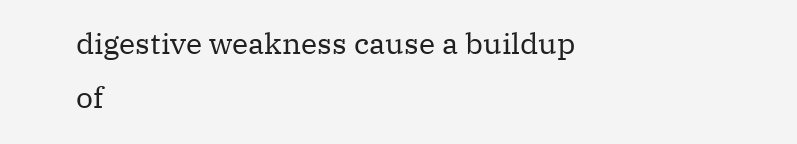digestive weakness cause a buildup of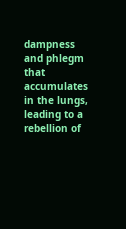dampness and phlegm that accumulates in the lungs, leading to a rebellion of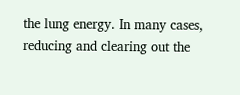the lung energy. In many cases, reducing and clearing out the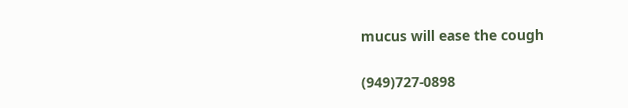mucus will ease the cough

(949)727-0898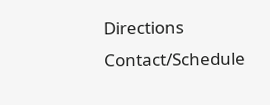Directions Contact/Schedule